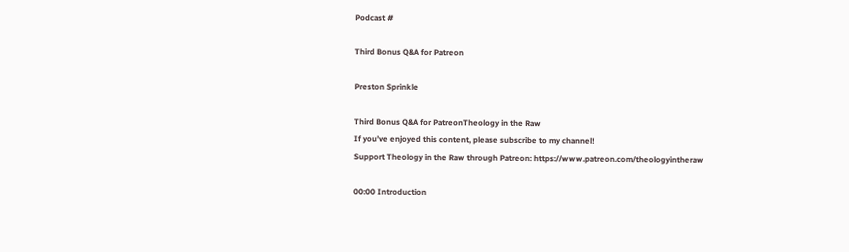Podcast #

Third Bonus Q&A for Patreon

Preston Sprinkle

Third Bonus Q&A for PatreonTheology in the Raw
If you’ve enjoyed this content, please subscribe to my channel!
Support Theology in the Raw through Patreon: https://www.patreon.com/theologyintheraw

00:00 Introduction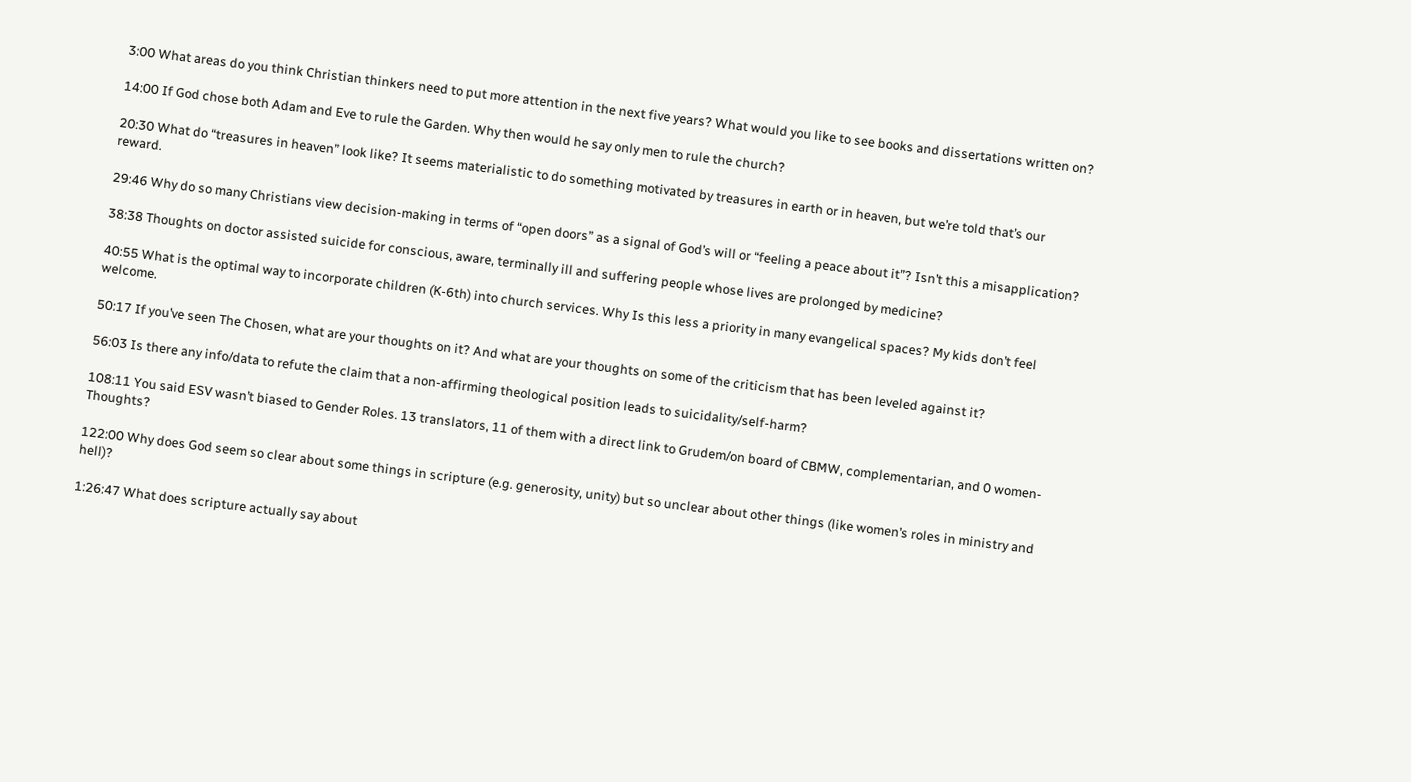3:00 What areas do you think Christian thinkers need to put more attention in the next five years? What would you like to see books and dissertations written on?

14:00 If God chose both Adam and Eve to rule the Garden. Why then would he say only men to rule the church?

20:30 What do “treasures in heaven” look like? It seems materialistic to do something motivated by treasures in earth or in heaven, but we’re told that’s our reward.

29:46 Why do so many Christians view decision-making in terms of “open doors” as a signal of God’s will or “feeling a peace about it”? Isn’t this a misapplication?

38:38 Thoughts on doctor assisted suicide for conscious, aware, terminally ill and suffering people whose lives are prolonged by medicine?

40:55 What is the optimal way to incorporate children (K-6th) into church services. Why Is this less a priority in many evangelical spaces? My kids don’t feel welcome.

50:17 If you’ve seen The Chosen, what are your thoughts on it? And what are your thoughts on some of the criticism that has been leveled against it?

56:03 Is there any info/data to refute the claim that a non-affirming theological position leads to suicidality/self-harm?

108:11 You said ESV wasn’t biased to Gender Roles. 13 translators, 11 of them with a direct link to Grudem/on board of CBMW, complementarian, and 0 women- Thoughts?

122:00 Why does God seem so clear about some things in scripture (e.g. generosity, unity) but so unclear about other things (like women’s roles in ministry and hell)?

1:26:47 What does scripture actually say about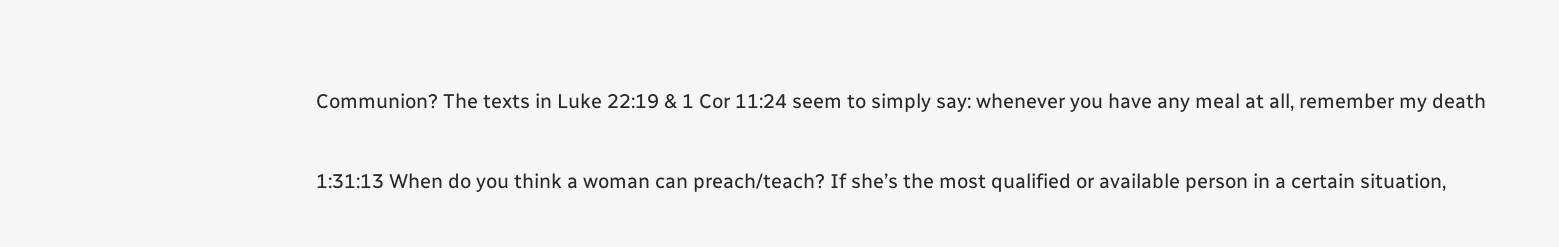Communion? The texts in Luke 22:19 & 1 Cor 11:24 seem to simply say: whenever you have any meal at all, remember my death

1:31:13 When do you think a woman can preach/teach? If she’s the most qualified or available person in a certain situation,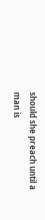should she preach until a man is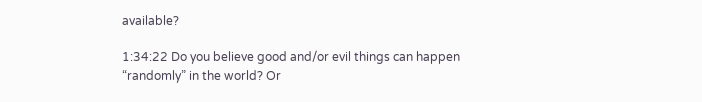available?

1:34:22 Do you believe good and/or evil things can happen “randomly” in the world? Or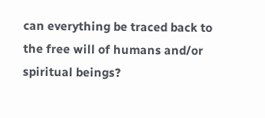can everything be traced back to the free will of humans and/or spiritual beings?